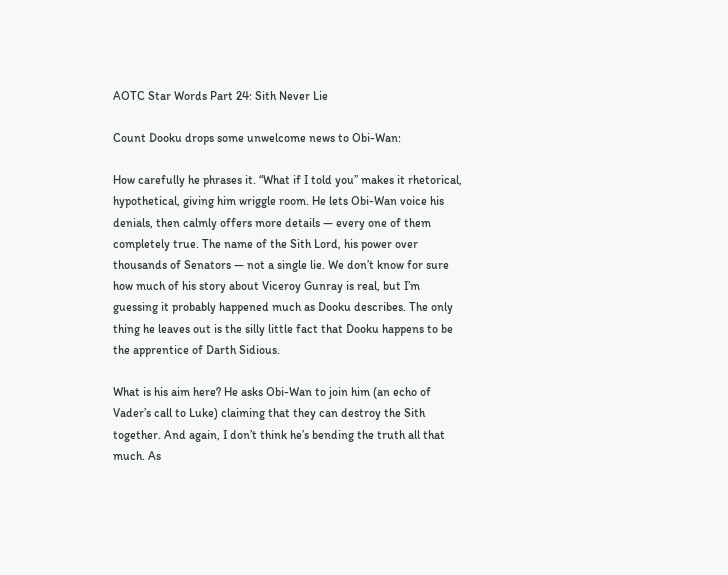AOTC Star Words Part 24: Sith Never Lie

Count Dooku drops some unwelcome news to Obi-Wan:

How carefully he phrases it. “What if I told you” makes it rhetorical, hypothetical, giving him wriggle room. He lets Obi-Wan voice his denials, then calmly offers more details — every one of them completely true. The name of the Sith Lord, his power over thousands of Senators — not a single lie. We don’t know for sure how much of his story about Viceroy Gunray is real, but I’m guessing it probably happened much as Dooku describes. The only thing he leaves out is the silly little fact that Dooku happens to be the apprentice of Darth Sidious.

What is his aim here? He asks Obi-Wan to join him (an echo of Vader’s call to Luke) claiming that they can destroy the Sith together. And again, I don’t think he’s bending the truth all that much. As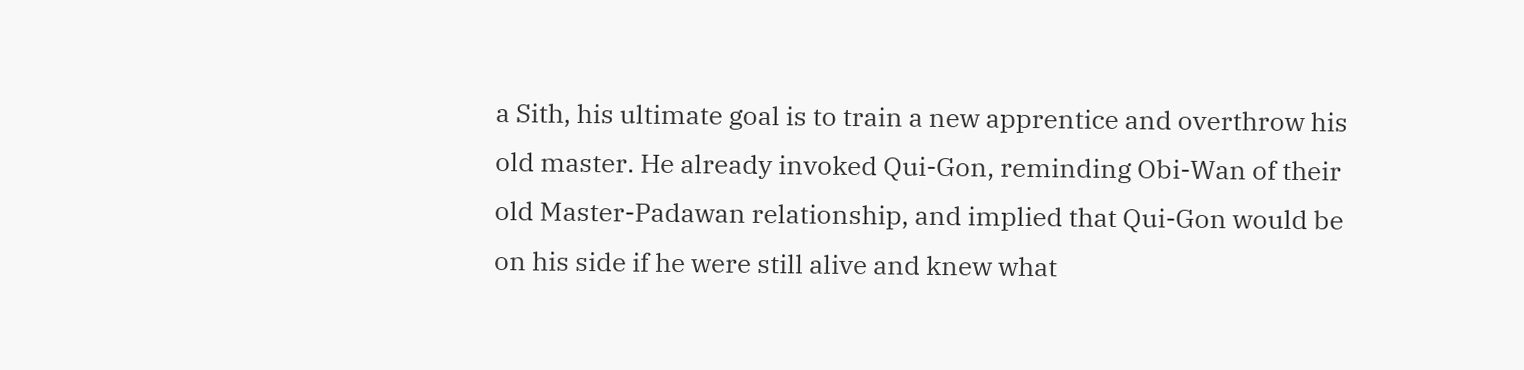a Sith, his ultimate goal is to train a new apprentice and overthrow his old master. He already invoked Qui-Gon, reminding Obi-Wan of their old Master-Padawan relationship, and implied that Qui-Gon would be on his side if he were still alive and knew what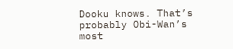Dooku knows. That’s probably Obi-Wan’s most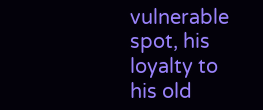vulnerable spot, his loyalty to his old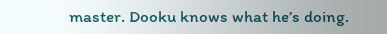master. Dooku knows what he’s doing.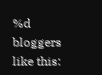%d bloggers like this: